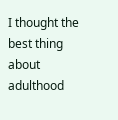I thought the best thing about adulthood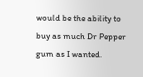would be the ability to buy as much Dr Pepper gum as I wanted.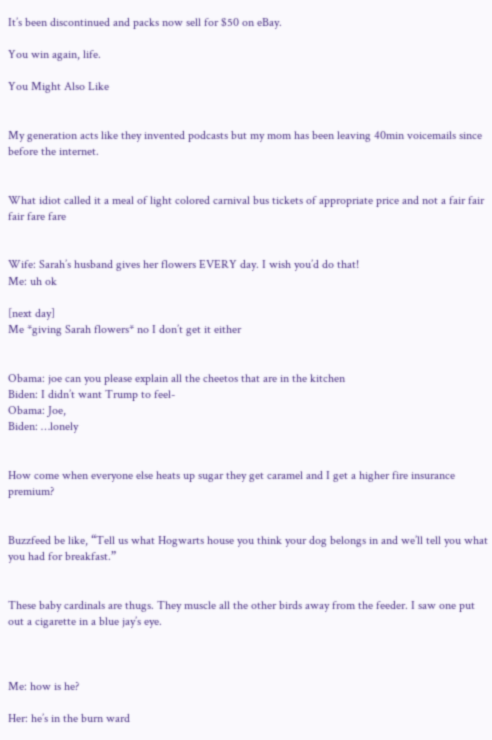It’s been discontinued and packs now sell for $50 on eBay.

You win again, life.

You Might Also Like


My generation acts like they invented podcasts but my mom has been leaving 40min voicemails since before the internet.


What idiot called it a meal of light colored carnival bus tickets of appropriate price and not a fair fair fair fare fare


Wife: Sarah’s husband gives her flowers EVERY day. I wish you’d do that!
Me: uh ok

[next day]
Me *giving Sarah flowers* no I don’t get it either


Obama: joe can you please explain all the cheetos that are in the kitchen
Biden: I didn’t want Trump to feel-
Obama: Joe,
Biden: …lonely


How come when everyone else heats up sugar they get caramel and I get a higher fire insurance premium?


Buzzfeed be like, “Tell us what Hogwarts house you think your dog belongs in and we’ll tell you what you had for breakfast.”


These baby cardinals are thugs. They muscle all the other birds away from the feeder. I saw one put out a cigarette in a blue jay’s eye.



Me: how is he?

Her: he’s in the burn ward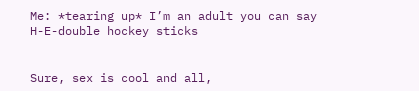Me: *tearing up* I’m an adult you can say H-E-double hockey sticks


Sure, sex is cool and all,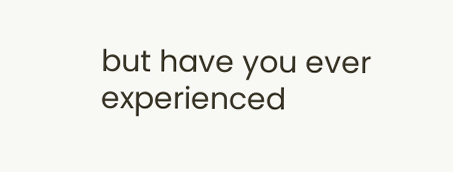but have you ever experienced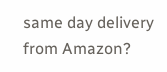same day delivery from Amazon?